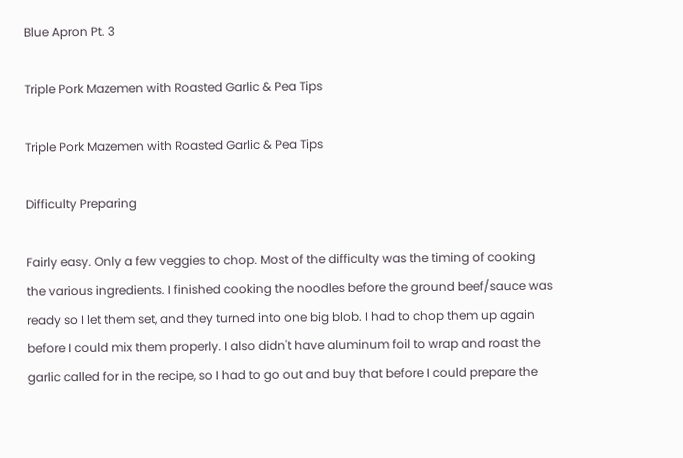Blue Apron Pt. 3

Triple Pork Mazemen with Roasted Garlic & Pea Tips

Triple Pork Mazemen with Roasted Garlic & Pea Tips

Difficulty Preparing

Fairly easy. Only a few veggies to chop. Most of the difficulty was the timing of cooking the various ingredients. I finished cooking the noodles before the ground beef/sauce was ready so I let them set, and they turned into one big blob. I had to chop them up again before I could mix them properly. I also didn't have aluminum foil to wrap and roast the garlic called for in the recipe, so I had to go out and buy that before I could prepare the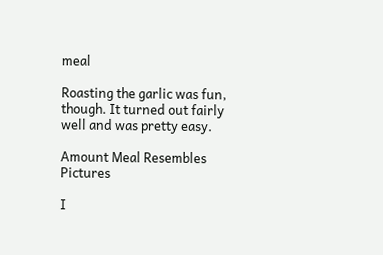meal

Roasting the garlic was fun, though. It turned out fairly well and was pretty easy.

Amount Meal Resembles Pictures

I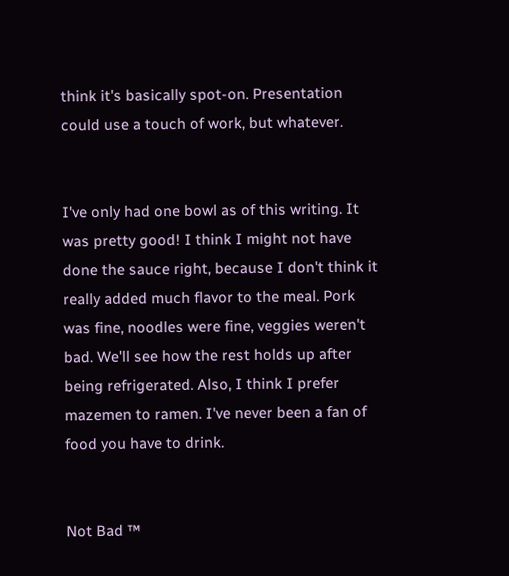think it's basically spot-on. Presentation could use a touch of work, but whatever.


I've only had one bowl as of this writing. It was pretty good! I think I might not have done the sauce right, because I don't think it really added much flavor to the meal. Pork was fine, noodles were fine, veggies weren't bad. We'll see how the rest holds up after being refrigerated. Also, I think I prefer mazemen to ramen. I've never been a fan of food you have to drink.


Not Bad ™